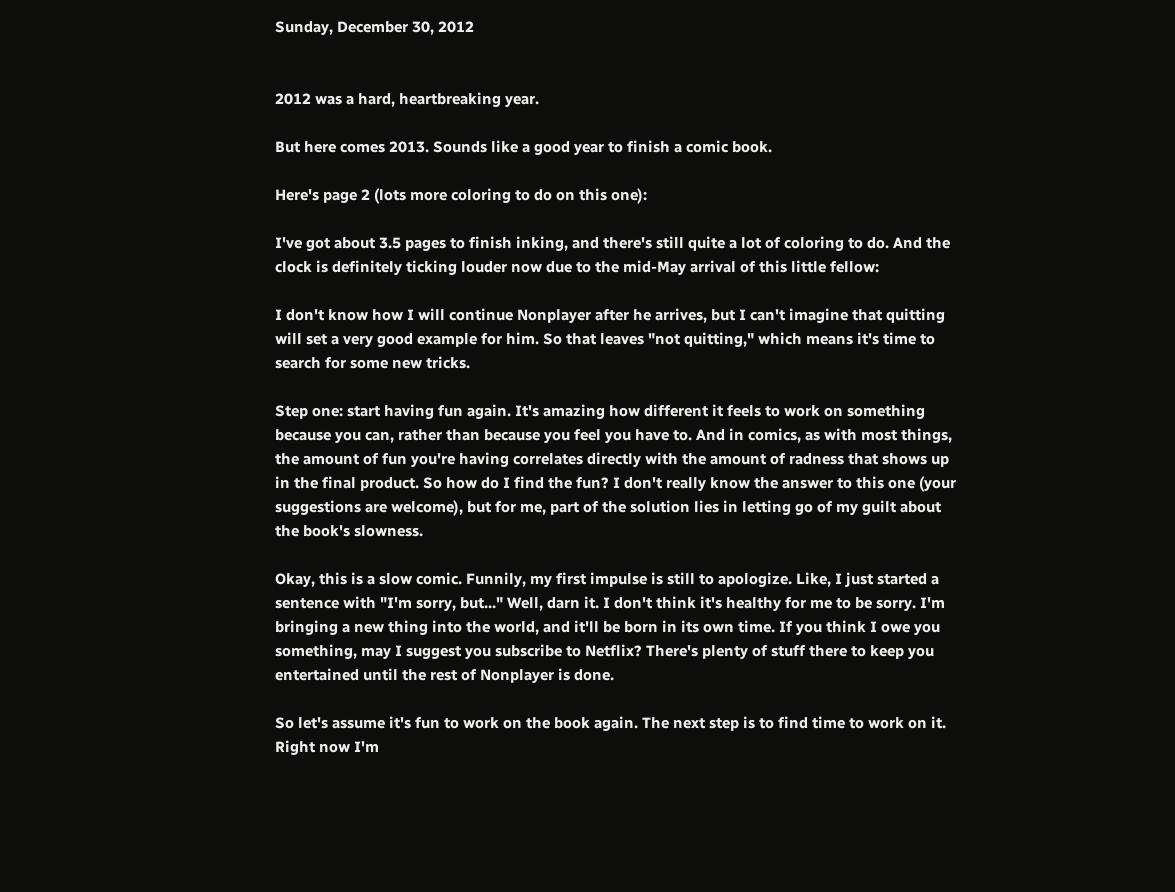Sunday, December 30, 2012


2012 was a hard, heartbreaking year.

But here comes 2013. Sounds like a good year to finish a comic book.

Here's page 2 (lots more coloring to do on this one):

I've got about 3.5 pages to finish inking, and there's still quite a lot of coloring to do. And the clock is definitely ticking louder now due to the mid-May arrival of this little fellow:

I don't know how I will continue Nonplayer after he arrives, but I can't imagine that quitting will set a very good example for him. So that leaves "not quitting," which means it's time to search for some new tricks.

Step one: start having fun again. It's amazing how different it feels to work on something because you can, rather than because you feel you have to. And in comics, as with most things, the amount of fun you're having correlates directly with the amount of radness that shows up in the final product. So how do I find the fun? I don't really know the answer to this one (your suggestions are welcome), but for me, part of the solution lies in letting go of my guilt about the book's slowness.

Okay, this is a slow comic. Funnily, my first impulse is still to apologize. Like, I just started a sentence with "I'm sorry, but..." Well, darn it. I don't think it's healthy for me to be sorry. I'm bringing a new thing into the world, and it'll be born in its own time. If you think I owe you something, may I suggest you subscribe to Netflix? There's plenty of stuff there to keep you entertained until the rest of Nonplayer is done.

So let's assume it's fun to work on the book again. The next step is to find time to work on it. Right now I'm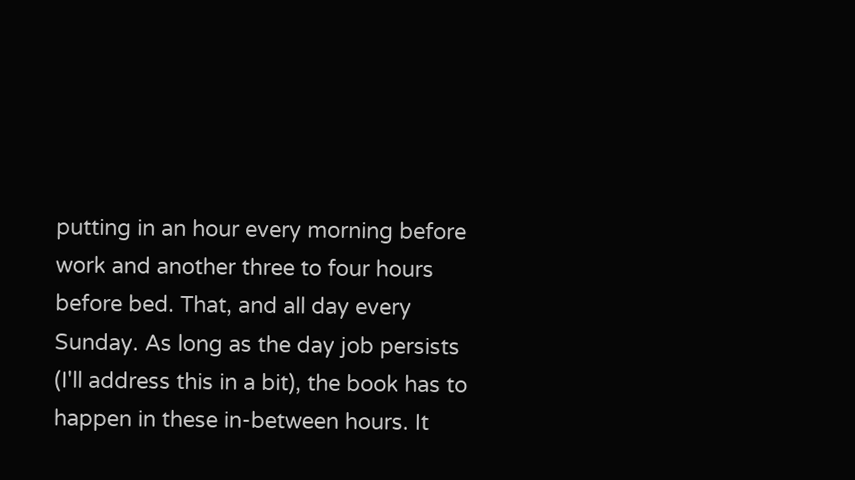putting in an hour every morning before work and another three to four hours before bed. That, and all day every Sunday. As long as the day job persists (I'll address this in a bit), the book has to happen in these in-between hours. It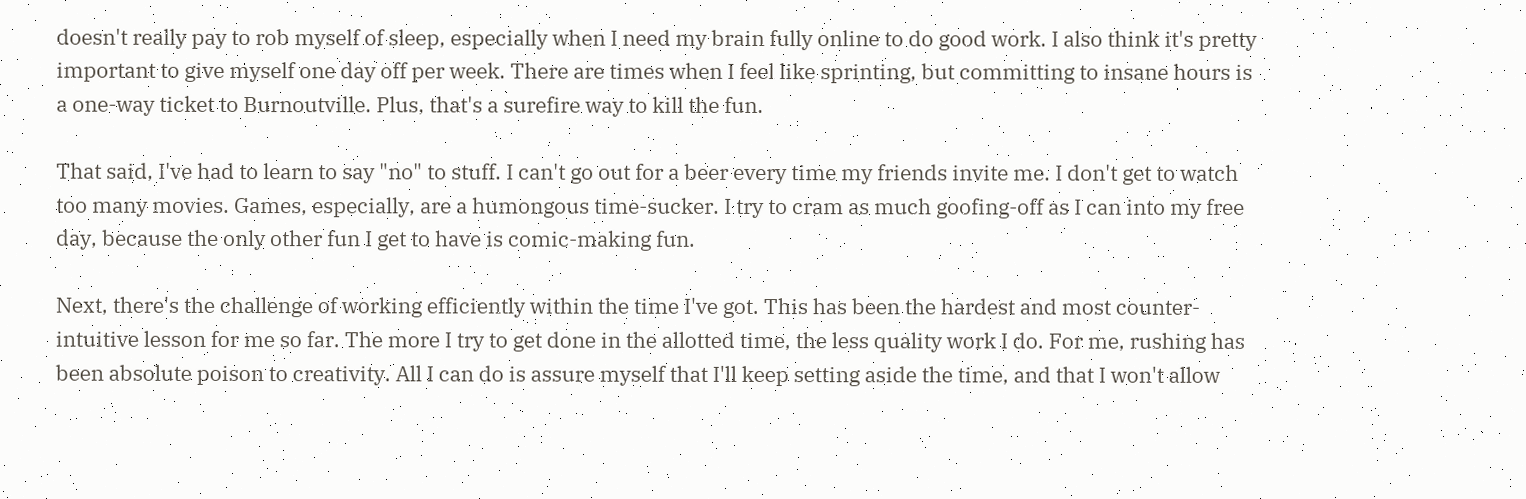doesn't really pay to rob myself of sleep, especially when I need my brain fully online to do good work. I also think it's pretty important to give myself one day off per week. There are times when I feel like sprinting, but committing to insane hours is a one-way ticket to Burnoutville. Plus, that's a surefire way to kill the fun.

That said, I've had to learn to say "no" to stuff. I can't go out for a beer every time my friends invite me. I don't get to watch too many movies. Games, especially, are a humongous time-sucker. I try to cram as much goofing-off as I can into my free day, because the only other fun I get to have is comic-making fun.

Next, there's the challenge of working efficiently within the time I've got. This has been the hardest and most counter-intuitive lesson for me so far. The more I try to get done in the allotted time, the less quality work I do. For me, rushing has been absolute poison to creativity. All I can do is assure myself that I'll keep setting aside the time, and that I won't allow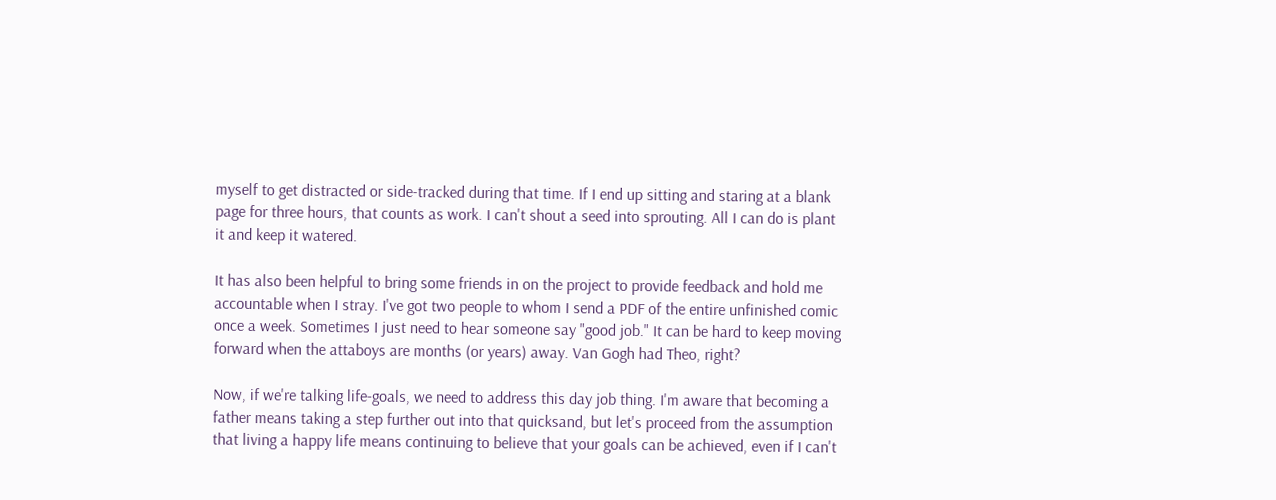myself to get distracted or side-tracked during that time. If I end up sitting and staring at a blank page for three hours, that counts as work. I can't shout a seed into sprouting. All I can do is plant it and keep it watered.

It has also been helpful to bring some friends in on the project to provide feedback and hold me accountable when I stray. I've got two people to whom I send a PDF of the entire unfinished comic once a week. Sometimes I just need to hear someone say "good job." It can be hard to keep moving forward when the attaboys are months (or years) away. Van Gogh had Theo, right?

Now, if we're talking life-goals, we need to address this day job thing. I'm aware that becoming a father means taking a step further out into that quicksand, but let's proceed from the assumption that living a happy life means continuing to believe that your goals can be achieved, even if I can't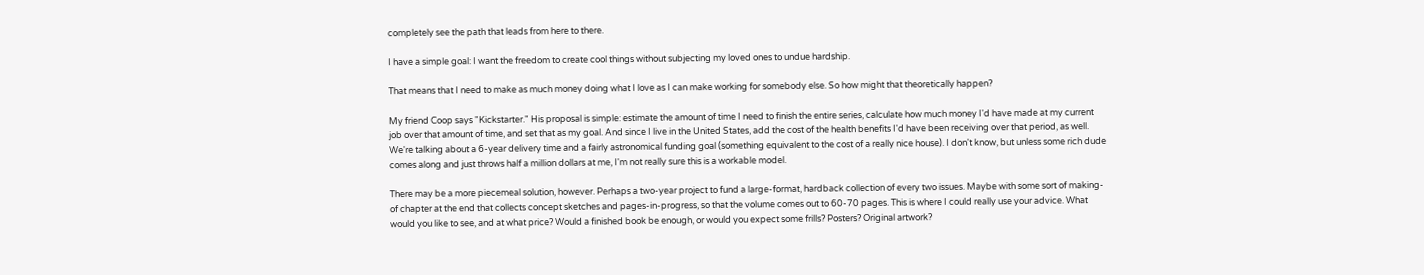completely see the path that leads from here to there.

I have a simple goal: I want the freedom to create cool things without subjecting my loved ones to undue hardship.

That means that I need to make as much money doing what I love as I can make working for somebody else. So how might that theoretically happen?

My friend Coop says "Kickstarter." His proposal is simple: estimate the amount of time I need to finish the entire series, calculate how much money I'd have made at my current job over that amount of time, and set that as my goal. And since I live in the United States, add the cost of the health benefits I'd have been receiving over that period, as well. We're talking about a 6-year delivery time and a fairly astronomical funding goal (something equivalent to the cost of a really nice house). I don't know, but unless some rich dude comes along and just throws half a million dollars at me, I'm not really sure this is a workable model.

There may be a more piecemeal solution, however. Perhaps a two-year project to fund a large-format, hardback collection of every two issues. Maybe with some sort of making-of chapter at the end that collects concept sketches and pages-in-progress, so that the volume comes out to 60-70 pages. This is where I could really use your advice. What would you like to see, and at what price? Would a finished book be enough, or would you expect some frills? Posters? Original artwork?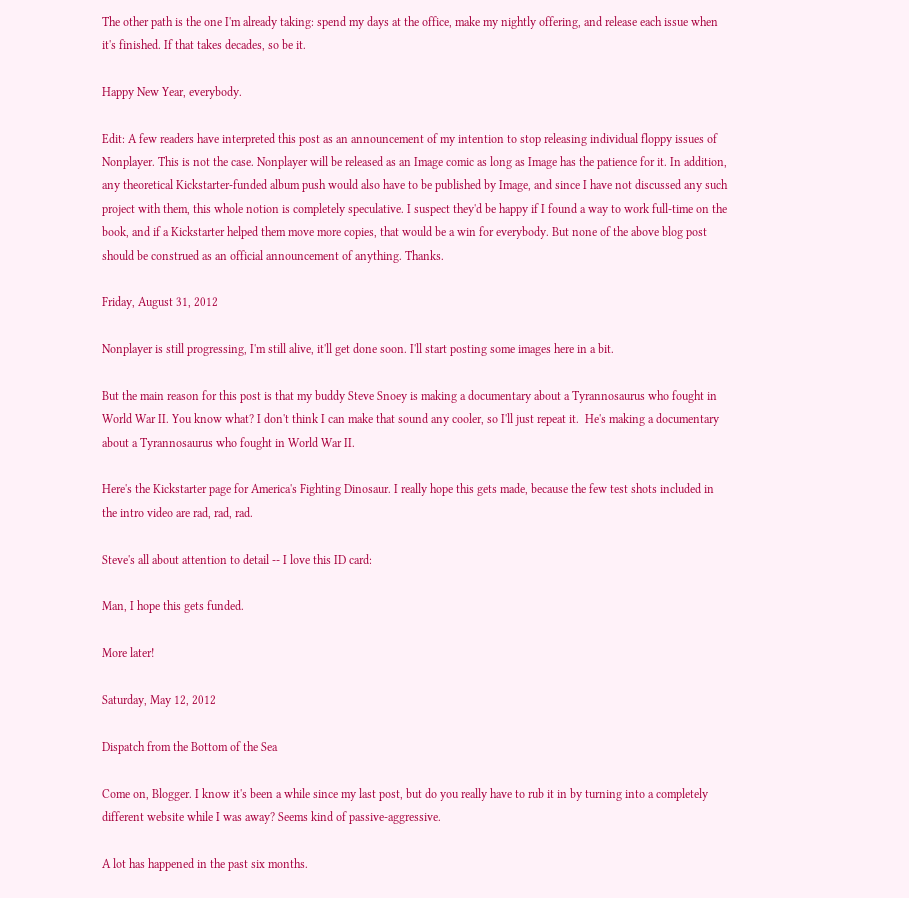The other path is the one I'm already taking: spend my days at the office, make my nightly offering, and release each issue when it's finished. If that takes decades, so be it.

Happy New Year, everybody.

Edit: A few readers have interpreted this post as an announcement of my intention to stop releasing individual floppy issues of Nonplayer. This is not the case. Nonplayer will be released as an Image comic as long as Image has the patience for it. In addition, any theoretical Kickstarter-funded album push would also have to be published by Image, and since I have not discussed any such project with them, this whole notion is completely speculative. I suspect they'd be happy if I found a way to work full-time on the book, and if a Kickstarter helped them move more copies, that would be a win for everybody. But none of the above blog post should be construed as an official announcement of anything. Thanks.

Friday, August 31, 2012

Nonplayer is still progressing, I'm still alive, it'll get done soon. I'll start posting some images here in a bit.

But the main reason for this post is that my buddy Steve Snoey is making a documentary about a Tyrannosaurus who fought in World War II. You know what? I don't think I can make that sound any cooler, so I'll just repeat it.  He's making a documentary about a Tyrannosaurus who fought in World War II.

Here's the Kickstarter page for America's Fighting Dinosaur. I really hope this gets made, because the few test shots included in the intro video are rad, rad, rad.

Steve's all about attention to detail -- I love this ID card:

Man, I hope this gets funded.

More later!

Saturday, May 12, 2012

Dispatch from the Bottom of the Sea

Come on, Blogger. I know it's been a while since my last post, but do you really have to rub it in by turning into a completely different website while I was away? Seems kind of passive-aggressive.

A lot has happened in the past six months.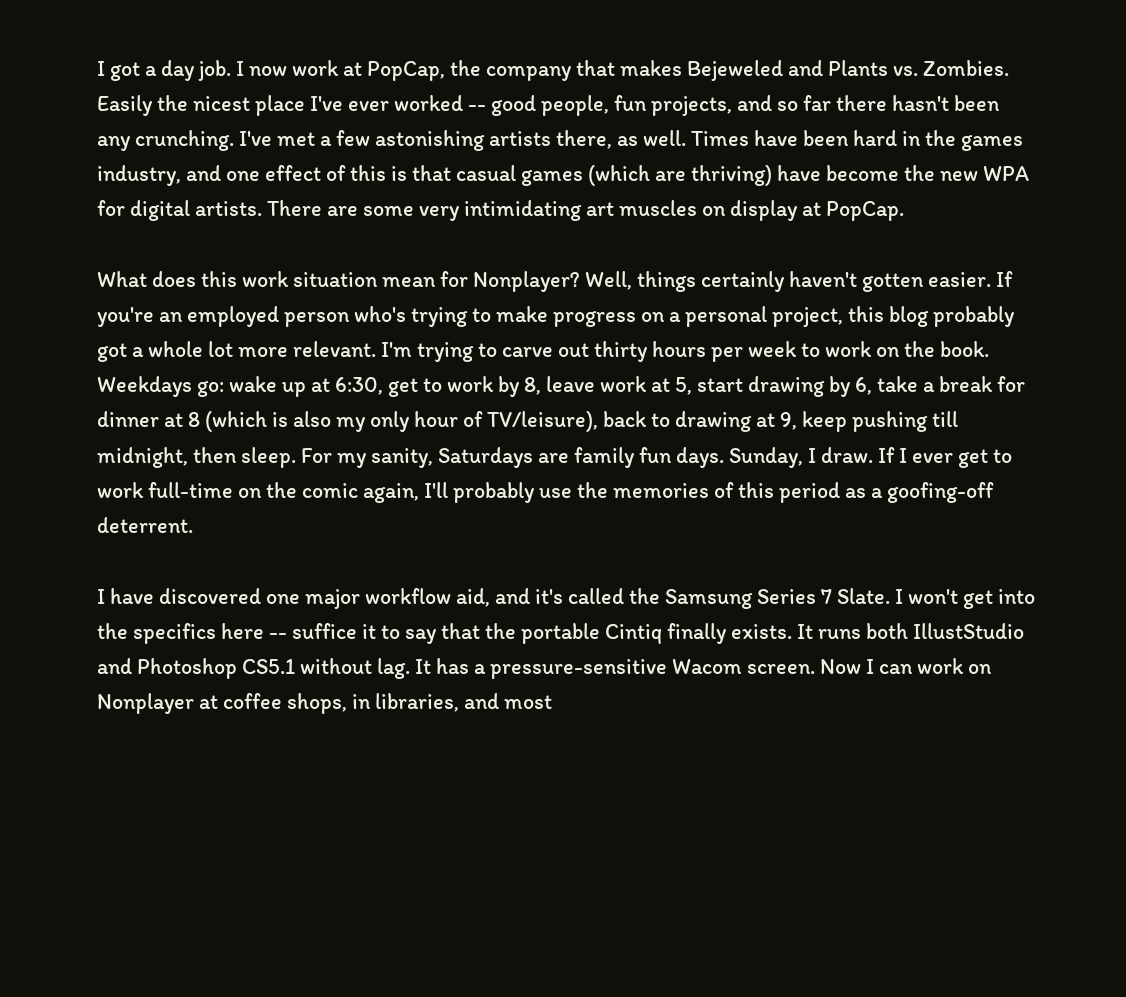I got a day job. I now work at PopCap, the company that makes Bejeweled and Plants vs. Zombies. Easily the nicest place I've ever worked -- good people, fun projects, and so far there hasn't been any crunching. I've met a few astonishing artists there, as well. Times have been hard in the games industry, and one effect of this is that casual games (which are thriving) have become the new WPA for digital artists. There are some very intimidating art muscles on display at PopCap.

What does this work situation mean for Nonplayer? Well, things certainly haven't gotten easier. If you're an employed person who's trying to make progress on a personal project, this blog probably got a whole lot more relevant. I'm trying to carve out thirty hours per week to work on the book. Weekdays go: wake up at 6:30, get to work by 8, leave work at 5, start drawing by 6, take a break for dinner at 8 (which is also my only hour of TV/leisure), back to drawing at 9, keep pushing till midnight, then sleep. For my sanity, Saturdays are family fun days. Sunday, I draw. If I ever get to work full-time on the comic again, I'll probably use the memories of this period as a goofing-off deterrent.

I have discovered one major workflow aid, and it's called the Samsung Series 7 Slate. I won't get into the specifics here -- suffice it to say that the portable Cintiq finally exists. It runs both IllustStudio and Photoshop CS5.1 without lag. It has a pressure-sensitive Wacom screen. Now I can work on Nonplayer at coffee shops, in libraries, and most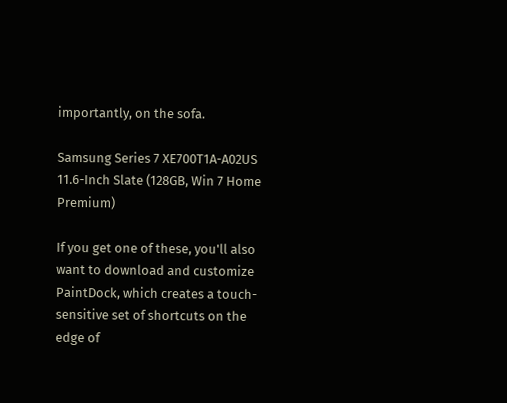importantly, on the sofa.

Samsung Series 7 XE700T1A-A02US 11.6-Inch Slate (128GB, Win 7 Home Premium)

If you get one of these, you'll also want to download and customize PaintDock, which creates a touch-sensitive set of shortcuts on the edge of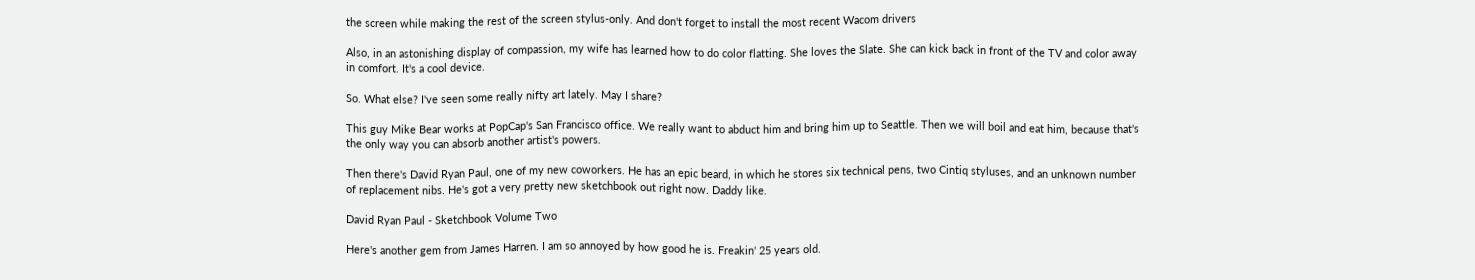the screen while making the rest of the screen stylus-only. And don't forget to install the most recent Wacom drivers

Also, in an astonishing display of compassion, my wife has learned how to do color flatting. She loves the Slate. She can kick back in front of the TV and color away in comfort. It's a cool device.

So. What else? I've seen some really nifty art lately. May I share?

This guy Mike Bear works at PopCap's San Francisco office. We really want to abduct him and bring him up to Seattle. Then we will boil and eat him, because that's the only way you can absorb another artist's powers.

Then there's David Ryan Paul, one of my new coworkers. He has an epic beard, in which he stores six technical pens, two Cintiq styluses, and an unknown number of replacement nibs. He's got a very pretty new sketchbook out right now. Daddy like.

David Ryan Paul - Sketchbook Volume Two

Here's another gem from James Harren. I am so annoyed by how good he is. Freakin' 25 years old.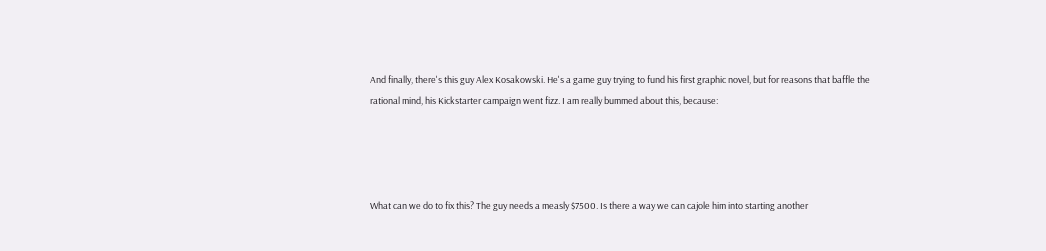And finally, there's this guy Alex Kosakowski. He's a game guy trying to fund his first graphic novel, but for reasons that baffle the rational mind, his Kickstarter campaign went fizz. I am really bummed about this, because:




What can we do to fix this? The guy needs a measly $7500. Is there a way we can cajole him into starting another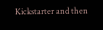Kickstarter and then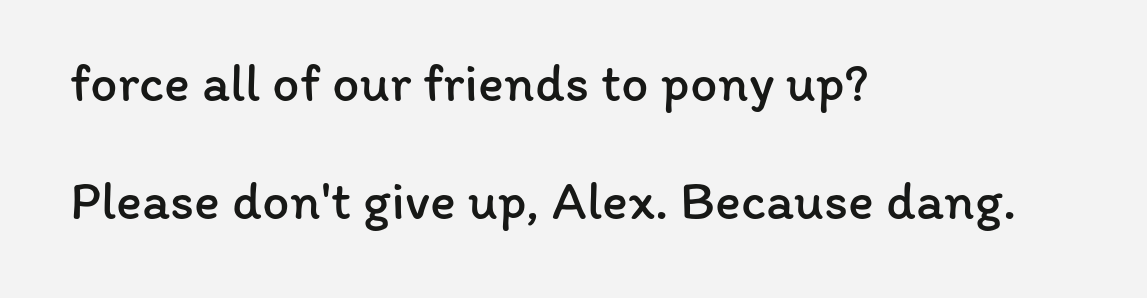force all of our friends to pony up?

Please don't give up, Alex. Because dang.